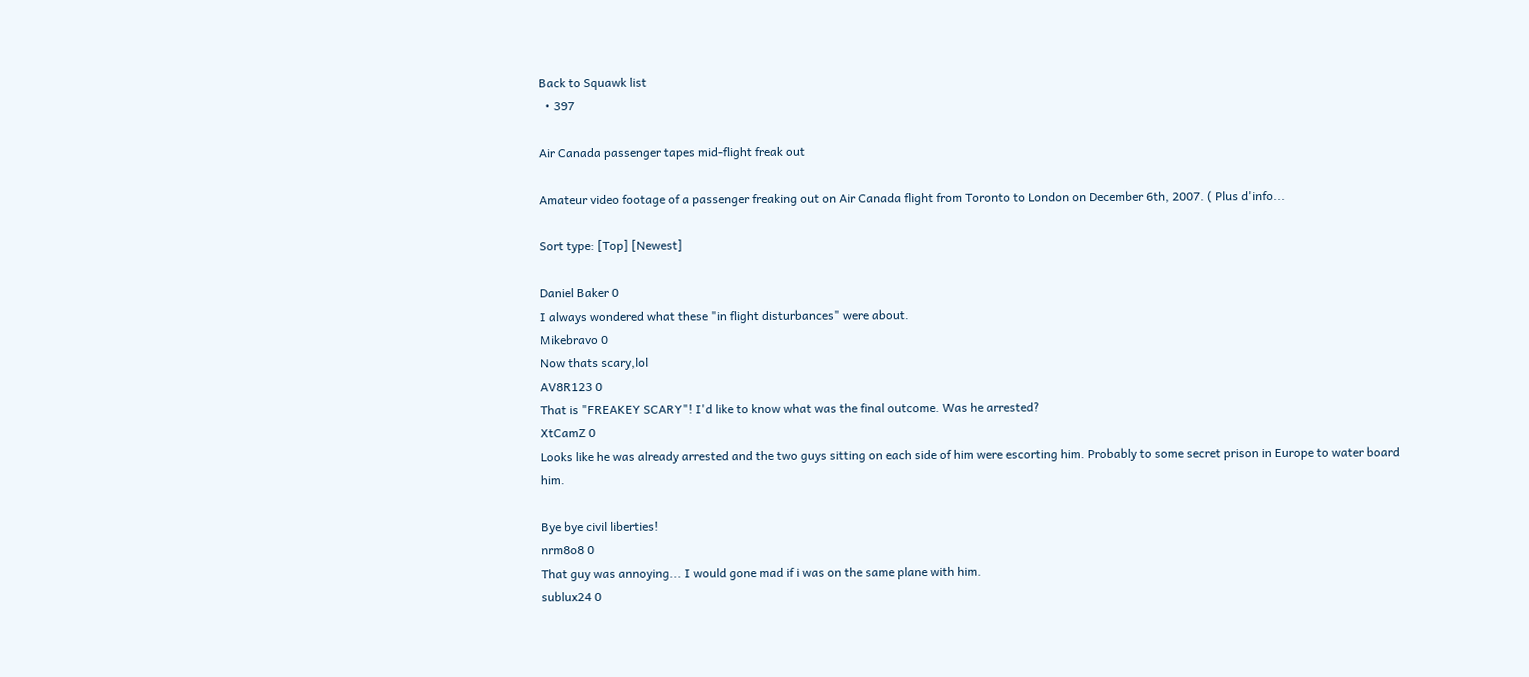Back to Squawk list
  • 397

Air Canada passenger tapes mid-flight freak out

Amateur video footage of a passenger freaking out on Air Canada flight from Toronto to London on December 6th, 2007. ( Plus d'info...

Sort type: [Top] [Newest]

Daniel Baker 0
I always wondered what these "in flight disturbances" were about.
Mikebravo 0
Now thats scary,lol
AV8R123 0
That is "FREAKEY SCARY"! I'd like to know what was the final outcome. Was he arrested?
XtCamZ 0
Looks like he was already arrested and the two guys sitting on each side of him were escorting him. Probably to some secret prison in Europe to water board him.

Bye bye civil liberties!
nrm8o8 0
That guy was annoying... I would gone mad if i was on the same plane with him.
sublux24 0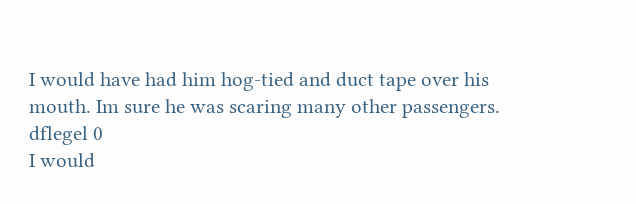I would have had him hog-tied and duct tape over his mouth. Im sure he was scaring many other passengers.
dflegel 0
I would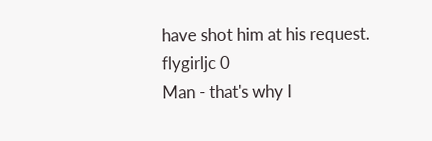have shot him at his request.
flygirljc 0
Man - that's why I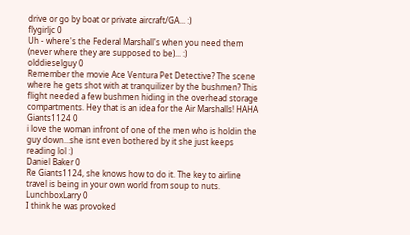drive or go by boat or private aircraft/GA... :)
flygirljc 0
Uh - where's the Federal Marshall's when you need them (never where they are supposed to be)... :)
olddieselguy 0
Remember the movie Ace Ventura Pet Detective? The scene where he gets shot with at tranquilizer by the bushmen? This flight needed a few bushmen hiding in the overhead storage compartments. Hey that is an idea for the Air Marshalls! HAHA
Giants1124 0
i love the woman infront of one of the men who is holdin the guy down...she isnt even bothered by it she just keeps reading lol :)
Daniel Baker 0
Re Giants1124, she knows how to do it. The key to airline travel is being in your own world from soup to nuts.
LunchboxLarry 0
I think he was provoked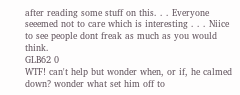after reading some stuff on this. . . Everyone seeemed not to care which is interesting . . . Niice to see people dont freak as much as you would think.
GLB62 0
WTF! can't help but wonder when, or if, he calmed down? wonder what set him off to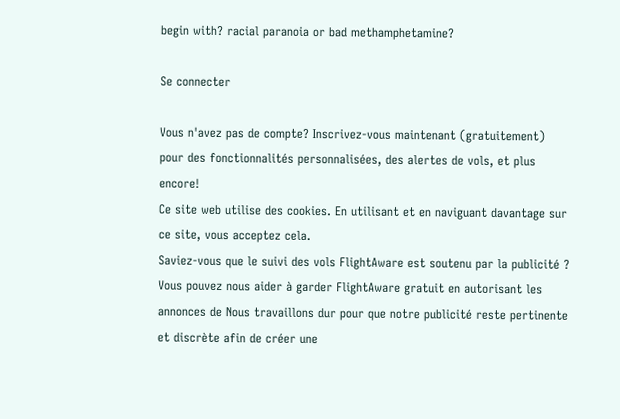begin with? racial paranoia or bad methamphetamine?

Se connecter

Vous n'avez pas de compte? Inscrivez-vous maintenant (gratuitement) pour des fonctionnalités personnalisées, des alertes de vols, et plus encore!
Ce site web utilise des cookies. En utilisant et en naviguant davantage sur ce site, vous acceptez cela.
Saviez-vous que le suivi des vols FlightAware est soutenu par la publicité ?
Vous pouvez nous aider à garder FlightAware gratuit en autorisant les annonces de Nous travaillons dur pour que notre publicité reste pertinente et discrète afin de créer une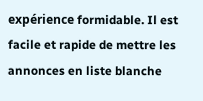expérience formidable. Il est facile et rapide de mettre les annonces en liste blanche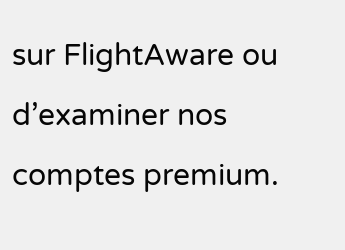sur FlightAware ou d’examiner nos comptes premium.